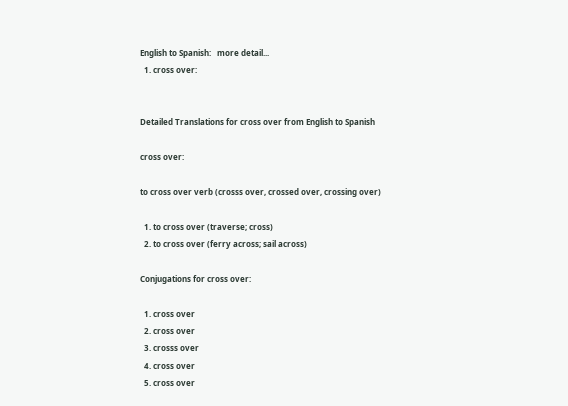English to Spanish:   more detail...
  1. cross over:


Detailed Translations for cross over from English to Spanish

cross over:

to cross over verb (crosss over, crossed over, crossing over)

  1. to cross over (traverse; cross)
  2. to cross over (ferry across; sail across)

Conjugations for cross over:

  1. cross over
  2. cross over
  3. crosss over
  4. cross over
  5. cross over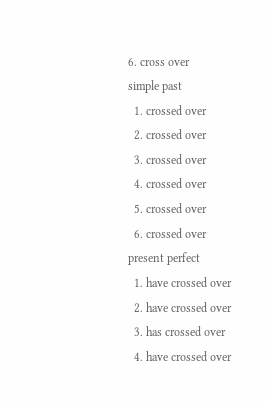6. cross over
simple past
  1. crossed over
  2. crossed over
  3. crossed over
  4. crossed over
  5. crossed over
  6. crossed over
present perfect
  1. have crossed over
  2. have crossed over
  3. has crossed over
  4. have crossed over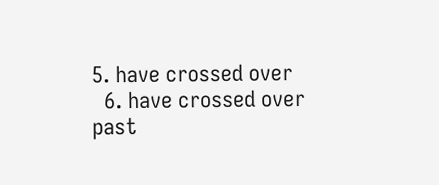5. have crossed over
  6. have crossed over
past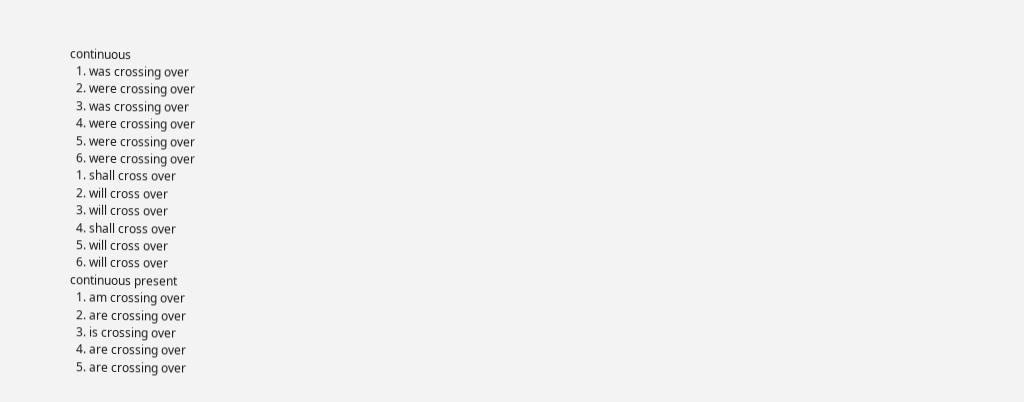continuous
  1. was crossing over
  2. were crossing over
  3. was crossing over
  4. were crossing over
  5. were crossing over
  6. were crossing over
  1. shall cross over
  2. will cross over
  3. will cross over
  4. shall cross over
  5. will cross over
  6. will cross over
continuous present
  1. am crossing over
  2. are crossing over
  3. is crossing over
  4. are crossing over
  5. are crossing over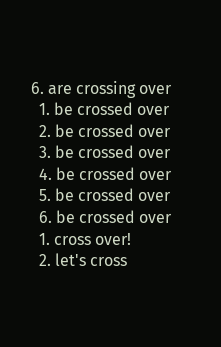6. are crossing over
  1. be crossed over
  2. be crossed over
  3. be crossed over
  4. be crossed over
  5. be crossed over
  6. be crossed over
  1. cross over!
  2. let's cross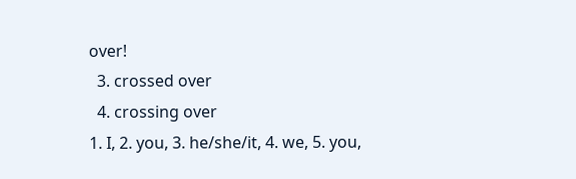over!
  3. crossed over
  4. crossing over
1. I, 2. you, 3. he/she/it, 4. we, 5. you,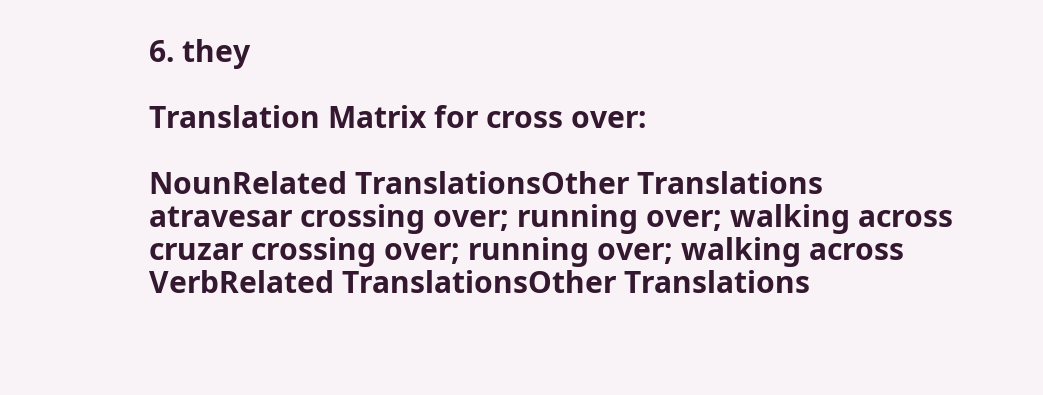6. they

Translation Matrix for cross over:

NounRelated TranslationsOther Translations
atravesar crossing over; running over; walking across
cruzar crossing over; running over; walking across
VerbRelated TranslationsOther Translations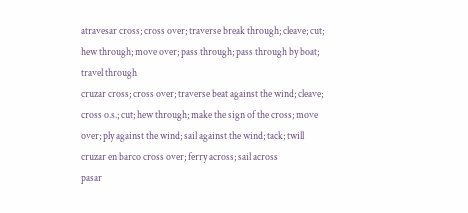atravesar cross; cross over; traverse break through; cleave; cut; hew through; move over; pass through; pass through by boat; travel through
cruzar cross; cross over; traverse beat against the wind; cleave; cross o.s.; cut; hew through; make the sign of the cross; move over; ply against the wind; sail against the wind; tack; twill
cruzar en barco cross over; ferry across; sail across
pasar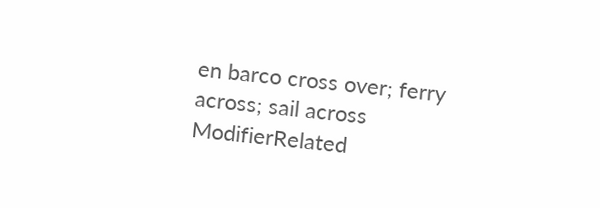en barco cross over; ferry across; sail across
ModifierRelated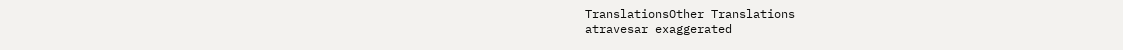TranslationsOther Translations
atravesar exaggerated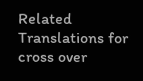Related Translations for cross over